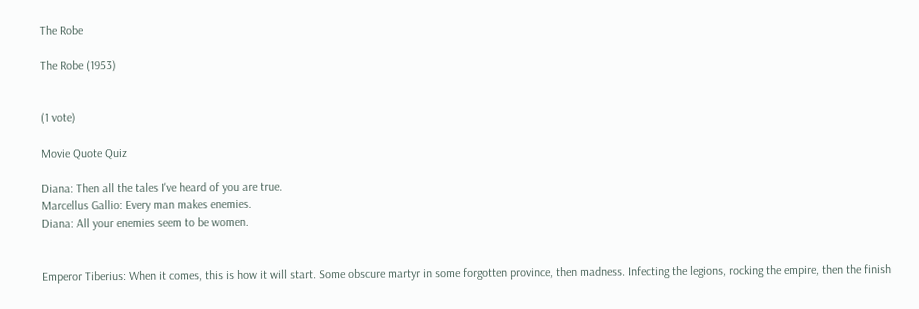The Robe

The Robe (1953)


(1 vote)

Movie Quote Quiz

Diana: Then all the tales I've heard of you are true.
Marcellus Gallio: Every man makes enemies.
Diana: All your enemies seem to be women.


Emperor Tiberius: When it comes, this is how it will start. Some obscure martyr in some forgotten province, then madness. Infecting the legions, rocking the empire, then the finish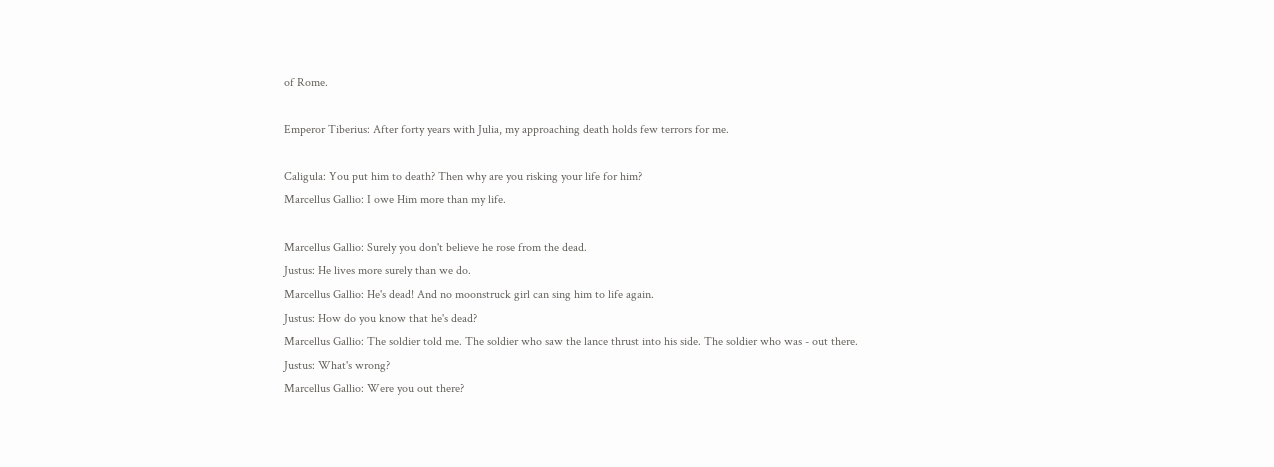of Rome.

Emperor Tiberius: After forty years with Julia, my approaching death holds few terrors for me.

Caligula: You put him to death? Then why are you risking your life for him?
Marcellus Gallio: I owe Him more than my life.

Marcellus Gallio: Surely you don't believe he rose from the dead.
Justus: He lives more surely than we do.
Marcellus Gallio: He's dead! And no moonstruck girl can sing him to life again.
Justus: How do you know that he's dead?
Marcellus Gallio: The soldier told me. The soldier who saw the lance thrust into his side. The soldier who was - out there.
Justus: What's wrong?
Marcellus Gallio: Were you out there?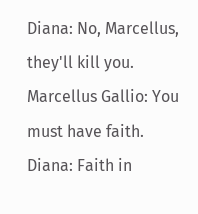Diana: No, Marcellus, they'll kill you.
Marcellus Gallio: You must have faith.
Diana: Faith in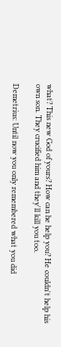what? This new God of yours? How can he help you? He couldn't help his own son. They crucified him and they'll kill you too.

Demetrius: Until now you only remembered what you did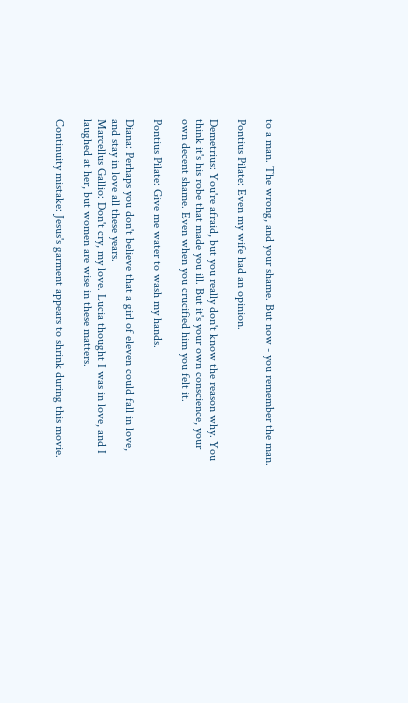to a man. The wrong, and your shame. But now - you remember the man.

Pontius Pilate: Even my wife had an opinion.

Demetrius: You're afraid, but you really don't know the reason why. You think it's his robe that made you ill. But it's your own conscience, your own decent shame. Even when you crucified him you felt it.

Pontius Pilate: Give me water to wash my hands.

Diana: Perhaps you don't believe that a girl of eleven could fall in love, and stay in love all these years.
Marcellus Gallio: Don't cry, my love. Lucia thought I was in love, and I laughed at her, but women are wise in these matters.

Continuity mistake: Jesus's garment appears to shrink during this movie.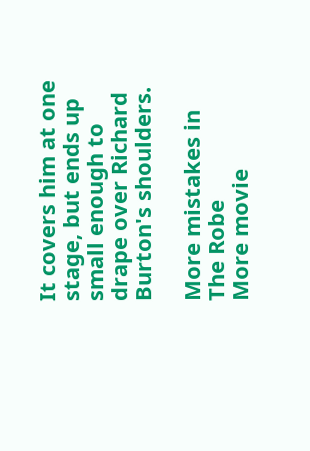It covers him at one stage, but ends up small enough to drape over Richard Burton's shoulders.

More mistakes in The Robe
More movie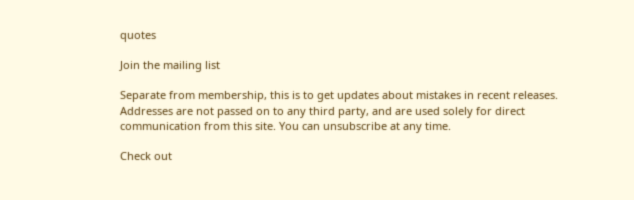quotes

Join the mailing list

Separate from membership, this is to get updates about mistakes in recent releases. Addresses are not passed on to any third party, and are used solely for direct communication from this site. You can unsubscribe at any time.

Check out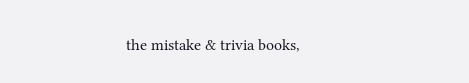the mistake & trivia books,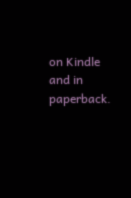on Kindle and in paperback.